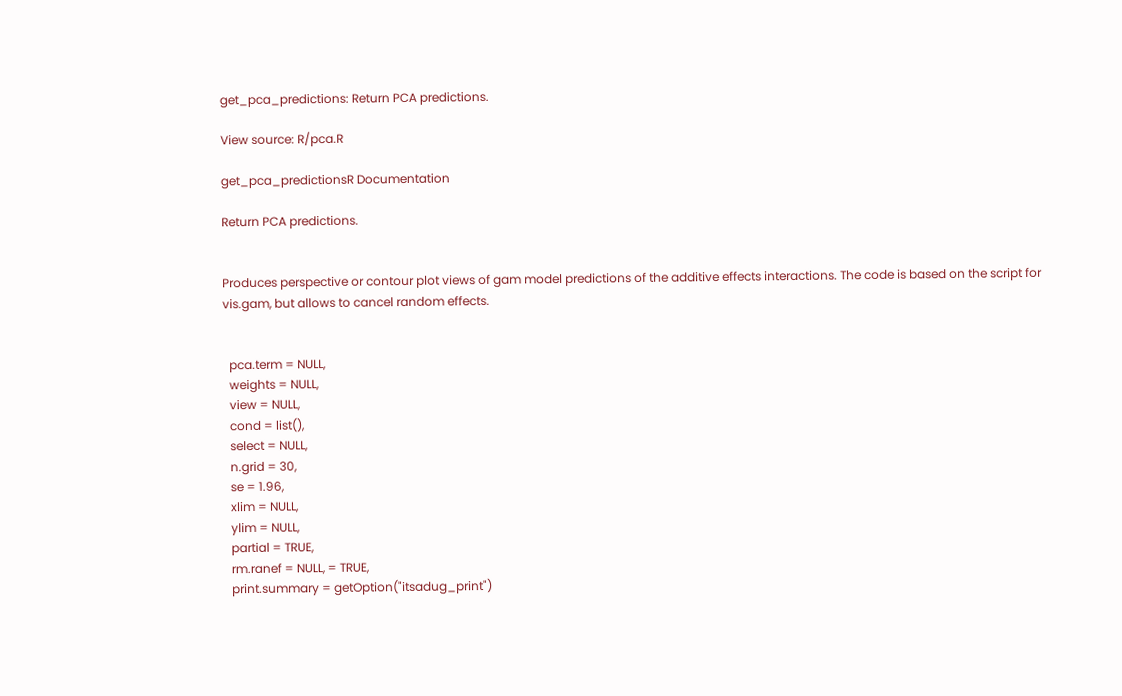get_pca_predictions: Return PCA predictions.

View source: R/pca.R

get_pca_predictionsR Documentation

Return PCA predictions.


Produces perspective or contour plot views of gam model predictions of the additive effects interactions. The code is based on the script for vis.gam, but allows to cancel random effects.


  pca.term = NULL,
  weights = NULL,
  view = NULL,
  cond = list(),
  select = NULL,
  n.grid = 30,
  se = 1.96,
  xlim = NULL,
  ylim = NULL,
  partial = TRUE,
  rm.ranef = NULL, = TRUE,
  print.summary = getOption("itsadug_print")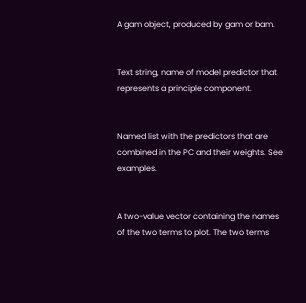A gam object, produced by gam or bam.


Text string, name of model predictor that represents a principle component.


Named list with the predictors that are combined in the PC and their weights. See examples.


A two-value vector containing the names of the two terms to plot. The two terms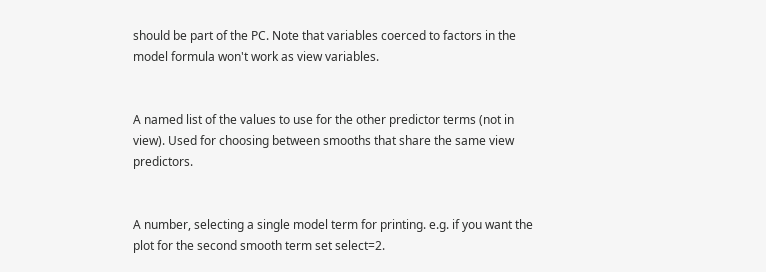should be part of the PC. Note that variables coerced to factors in the model formula won't work as view variables.


A named list of the values to use for the other predictor terms (not in view). Used for choosing between smooths that share the same view predictors.


A number, selecting a single model term for printing. e.g. if you want the plot for the second smooth term set select=2.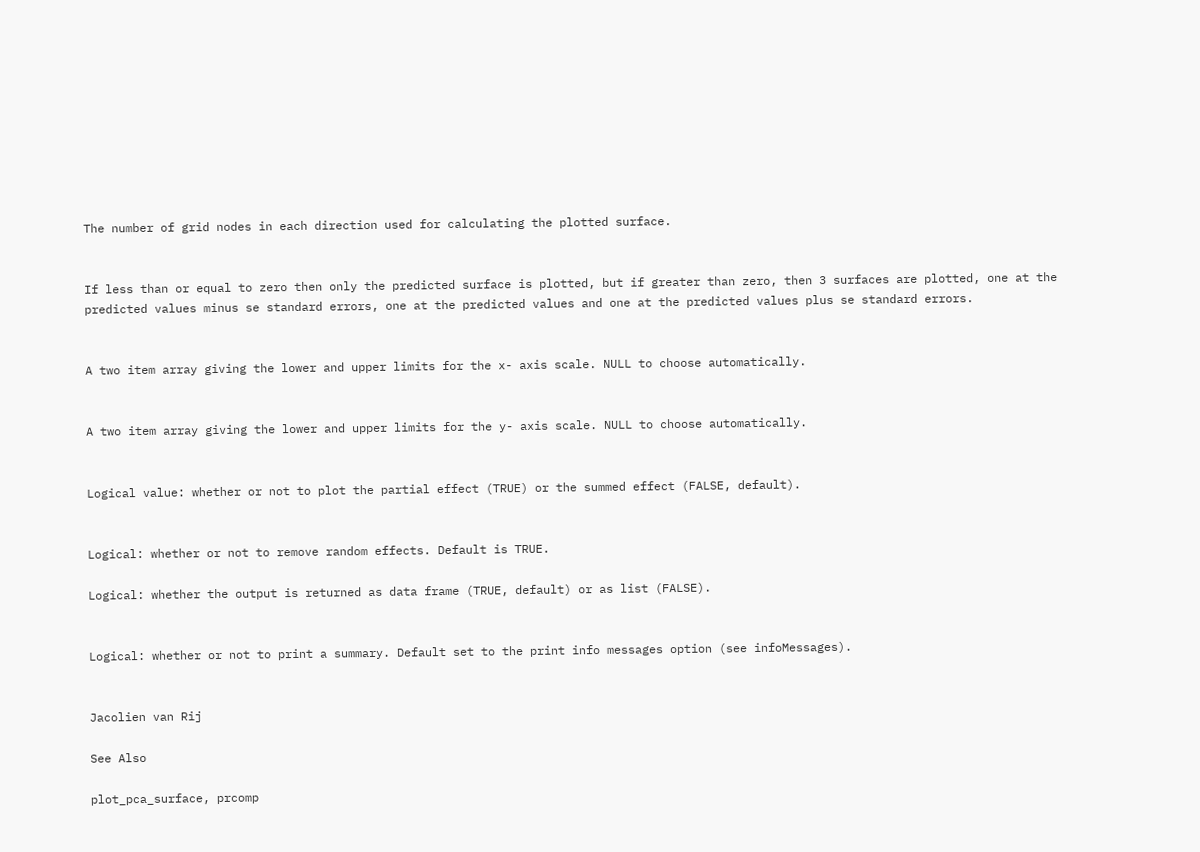The number of grid nodes in each direction used for calculating the plotted surface.


If less than or equal to zero then only the predicted surface is plotted, but if greater than zero, then 3 surfaces are plotted, one at the predicted values minus se standard errors, one at the predicted values and one at the predicted values plus se standard errors.


A two item array giving the lower and upper limits for the x- axis scale. NULL to choose automatically.


A two item array giving the lower and upper limits for the y- axis scale. NULL to choose automatically.


Logical value: whether or not to plot the partial effect (TRUE) or the summed effect (FALSE, default).


Logical: whether or not to remove random effects. Default is TRUE.

Logical: whether the output is returned as data frame (TRUE, default) or as list (FALSE).


Logical: whether or not to print a summary. Default set to the print info messages option (see infoMessages).


Jacolien van Rij

See Also

plot_pca_surface, prcomp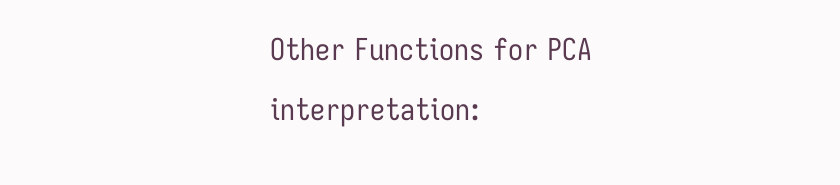Other Functions for PCA interpretation: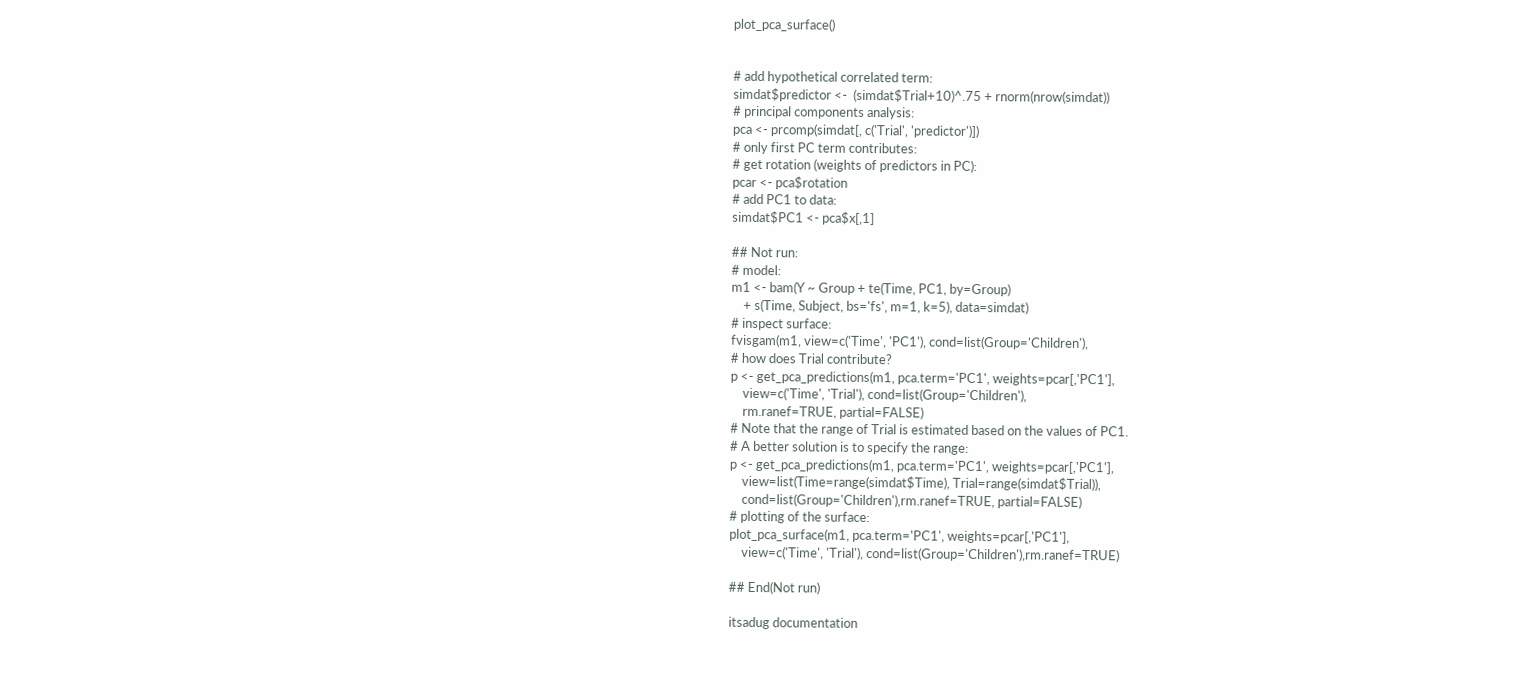plot_pca_surface()


# add hypothetical correlated term:
simdat$predictor <-  (simdat$Trial+10)^.75 + rnorm(nrow(simdat))
# principal components analysis:
pca <- prcomp(simdat[, c('Trial', 'predictor')])
# only first PC term contributes:
# get rotation (weights of predictors in PC):
pcar <- pca$rotation
# add PC1 to data:
simdat$PC1 <- pca$x[,1]

## Not run:
# model:
m1 <- bam(Y ~ Group + te(Time, PC1, by=Group)
    + s(Time, Subject, bs='fs', m=1, k=5), data=simdat)
# inspect surface:
fvisgam(m1, view=c('Time', 'PC1'), cond=list(Group='Children'),
# how does Trial contribute?
p <- get_pca_predictions(m1, pca.term='PC1', weights=pcar[,'PC1'],
    view=c('Time', 'Trial'), cond=list(Group='Children'),
    rm.ranef=TRUE, partial=FALSE)
# Note that the range of Trial is estimated based on the values of PC1.
# A better solution is to specify the range:
p <- get_pca_predictions(m1, pca.term='PC1', weights=pcar[,'PC1'],
    view=list(Time=range(simdat$Time), Trial=range(simdat$Trial)),
    cond=list(Group='Children'),rm.ranef=TRUE, partial=FALSE)
# plotting of the surface:
plot_pca_surface(m1, pca.term='PC1', weights=pcar[,'PC1'],
    view=c('Time', 'Trial'), cond=list(Group='Children'),rm.ranef=TRUE)

## End(Not run)

itsadug documentation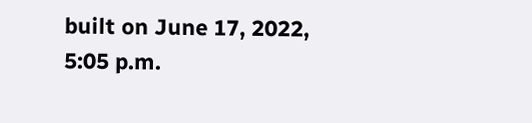built on June 17, 2022, 5:05 p.m.